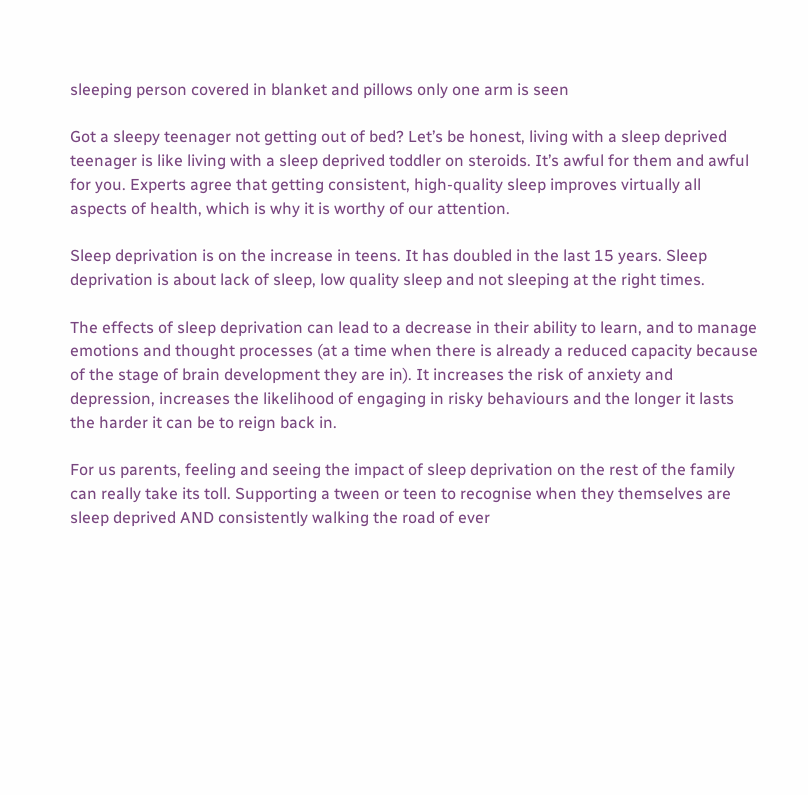sleeping person covered in blanket and pillows only one arm is seen

Got a sleepy teenager not getting out of bed? Let’s be honest, living with a sleep deprived teenager is like living with a sleep deprived toddler on steroids. It’s awful for them and awful for you. Experts agree that getting consistent, high-quality sleep improves virtually all aspects of health, which is why it is worthy of our attention.

Sleep deprivation is on the increase in teens. It has doubled in the last 15 years. Sleep deprivation is about lack of sleep, low quality sleep and not sleeping at the right times.

The effects of sleep deprivation can lead to a decrease in their ability to learn, and to manage emotions and thought processes (at a time when there is already a reduced capacity because of the stage of brain development they are in). It increases the risk of anxiety and depression, increases the likelihood of engaging in risky behaviours and the longer it lasts the harder it can be to reign back in.

For us parents, feeling and seeing the impact of sleep deprivation on the rest of the family can really take its toll. Supporting a tween or teen to recognise when they themselves are sleep deprived AND consistently walking the road of ever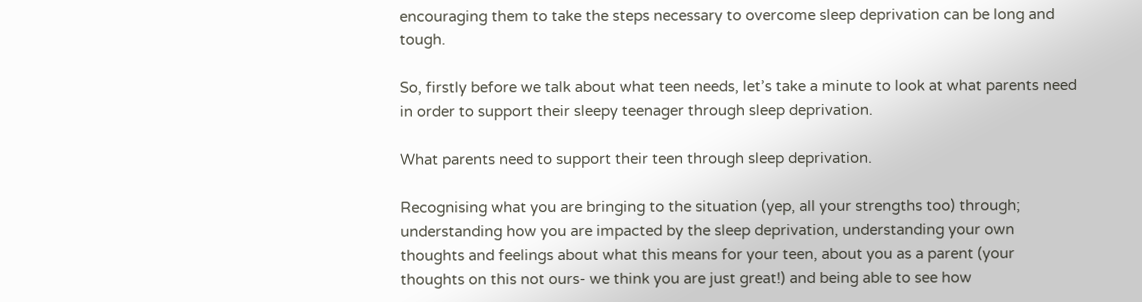encouraging them to take the steps necessary to overcome sleep deprivation can be long and tough.

So, firstly before we talk about what teen needs, let’s take a minute to look at what parents need in order to support their sleepy teenager through sleep deprivation.

What parents need to support their teen through sleep deprivation.

Recognising what you are bringing to the situation (yep, all your strengths too) through; understanding how you are impacted by the sleep deprivation, understanding your own thoughts and feelings about what this means for your teen, about you as a parent (your thoughts on this not ours- we think you are just great!) and being able to see how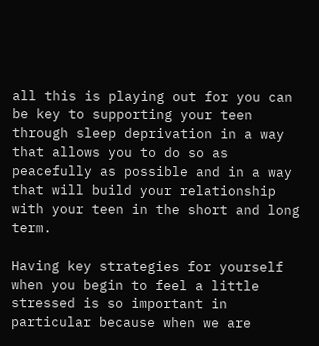all this is playing out for you can be key to supporting your teen through sleep deprivation in a way that allows you to do so as peacefully as possible and in a way that will build your relationship with your teen in the short and long term.

Having key strategies for yourself when you begin to feel a little stressed is so important in particular because when we are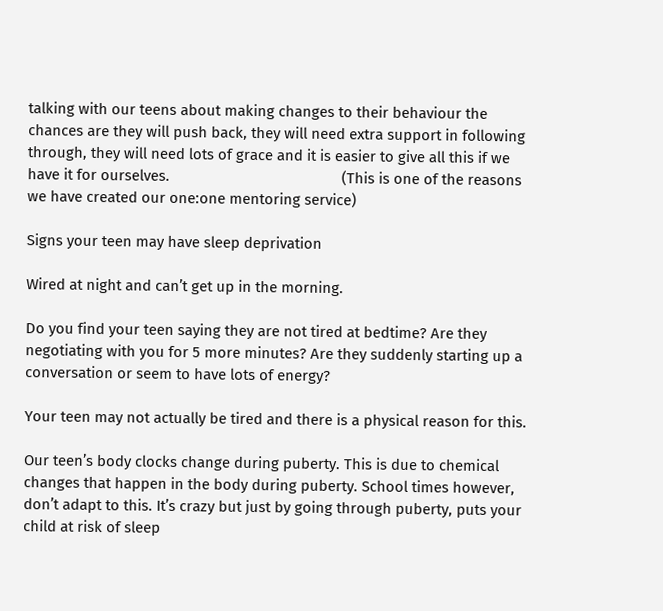talking with our teens about making changes to their behaviour the chances are they will push back, they will need extra support in following through, they will need lots of grace and it is easier to give all this if we have it for ourselves.                                           (This is one of the reasons we have created our one:one mentoring service)

Signs your teen may have sleep deprivation

Wired at night and can’t get up in the morning.

Do you find your teen saying they are not tired at bedtime? Are they negotiating with you for 5 more minutes? Are they suddenly starting up a conversation or seem to have lots of energy?

Your teen may not actually be tired and there is a physical reason for this.

Our teen’s body clocks change during puberty. This is due to chemical changes that happen in the body during puberty. School times however, don’t adapt to this. It’s crazy but just by going through puberty, puts your child at risk of sleep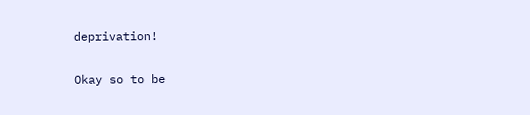deprivation!

Okay so to be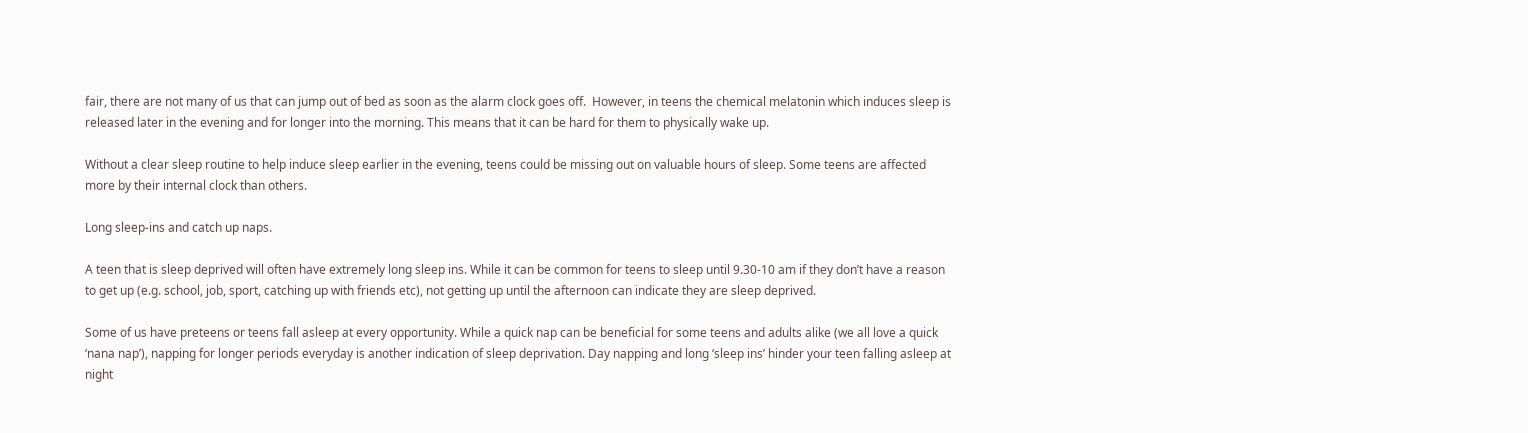fair, there are not many of us that can jump out of bed as soon as the alarm clock goes off.  However, in teens the chemical melatonin which induces sleep is released later in the evening and for longer into the morning. This means that it can be hard for them to physically wake up.

Without a clear sleep routine to help induce sleep earlier in the evening, teens could be missing out on valuable hours of sleep. Some teens are affected more by their internal clock than others.

Long sleep-ins and catch up naps.

A teen that is sleep deprived will often have extremely long sleep ins. While it can be common for teens to sleep until 9.30-10 am if they don’t have a reason to get up (e.g. school, job, sport, catching up with friends etc), not getting up until the afternoon can indicate they are sleep deprived.

Some of us have preteens or teens fall asleep at every opportunity. While a quick nap can be beneficial for some teens and adults alike (we all love a quick ‘nana nap’), napping for longer periods everyday is another indication of sleep deprivation. Day napping and long ‘sleep ins’ hinder your teen falling asleep at night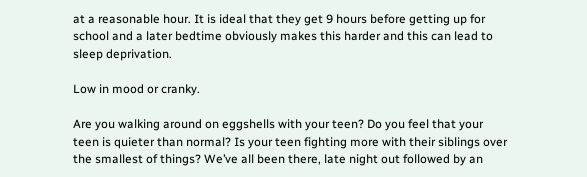at a reasonable hour. It is ideal that they get 9 hours before getting up for school and a later bedtime obviously makes this harder and this can lead to sleep deprivation.

Low in mood or cranky.

Are you walking around on eggshells with your teen? Do you feel that your teen is quieter than normal? Is your teen fighting more with their siblings over the smallest of things? We’ve all been there, late night out followed by an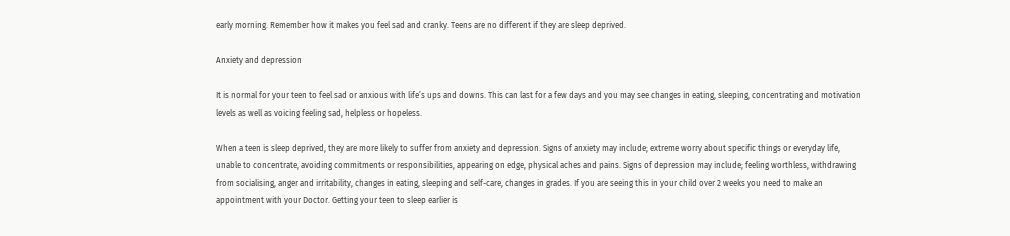early morning. Remember how it makes you feel sad and cranky. Teens are no different if they are sleep deprived.

Anxiety and depression

It is normal for your teen to feel sad or anxious with life’s ups and downs. This can last for a few days and you may see changes in eating, sleeping, concentrating and motivation levels as well as voicing feeling sad, helpless or hopeless.

When a teen is sleep deprived, they are more likely to suffer from anxiety and depression. Signs of anxiety may include; extreme worry about specific things or everyday life, unable to concentrate, avoiding commitments or responsibilities, appearing on edge, physical aches and pains. Signs of depression may include; feeling worthless, withdrawing from socialising, anger and irritability, changes in eating, sleeping and self-care, changes in grades. If you are seeing this in your child over 2 weeks you need to make an appointment with your Doctor. Getting your teen to sleep earlier is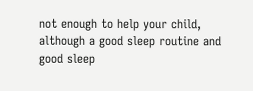not enough to help your child, although a good sleep routine and good sleep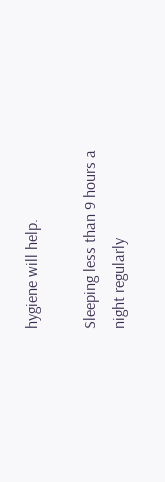hygiene will help.

Sleeping less than 9 hours a night regularly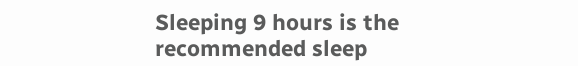Sleeping 9 hours is the recommended sleep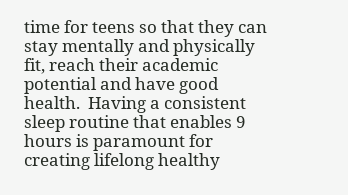time for teens so that they can stay mentally and physically fit, reach their academic potential and have good health.  Having a consistent sleep routine that enables 9 hours is paramount for creating lifelong healthy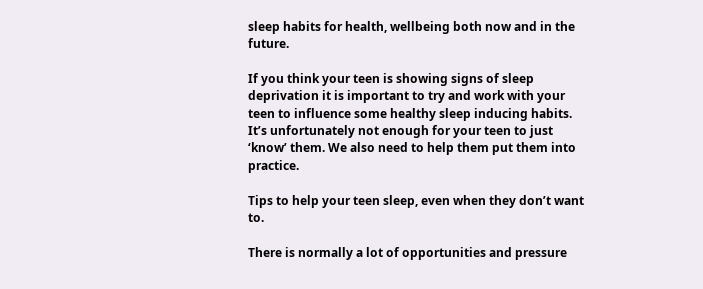sleep habits for health, wellbeing both now and in the future.

If you think your teen is showing signs of sleep deprivation it is important to try and work with your teen to influence some healthy sleep inducing habits. It’s unfortunately not enough for your teen to just ‘know’ them. We also need to help them put them into practice.

Tips to help your teen sleep, even when they don’t want to.

There is normally a lot of opportunities and pressure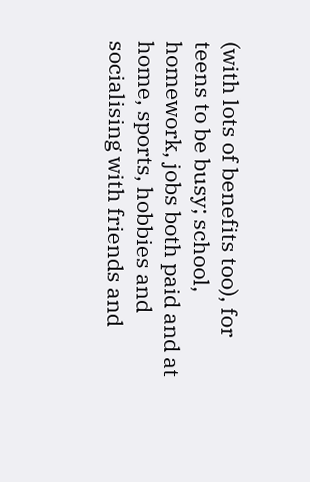(with lots of benefits too), for teens to be busy; school, homework, jobs both paid and at home, sports, hobbies and socialising with friends and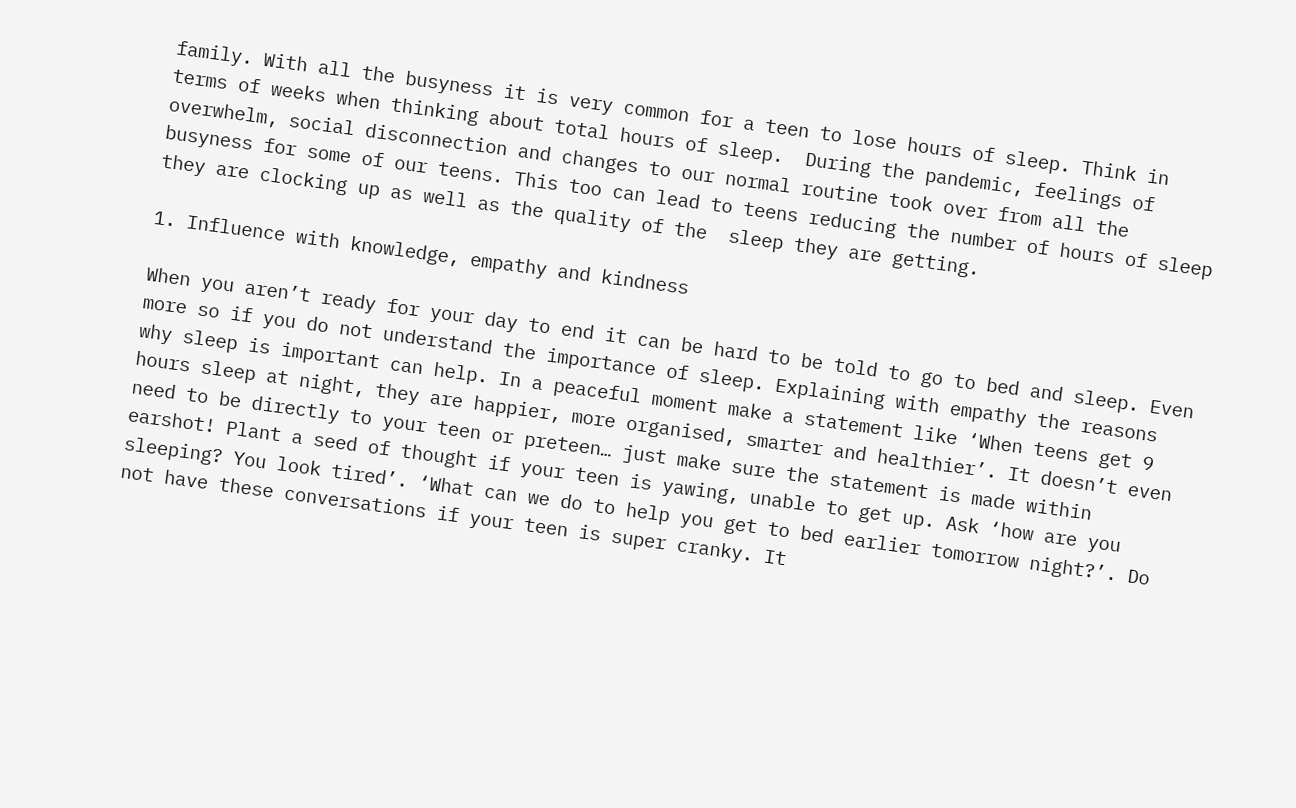family. With all the busyness it is very common for a teen to lose hours of sleep. Think in terms of weeks when thinking about total hours of sleep.  During the pandemic, feelings of overwhelm, social disconnection and changes to our normal routine took over from all the busyness for some of our teens. This too can lead to teens reducing the number of hours of sleep they are clocking up as well as the quality of the  sleep they are getting.

1. Influence with knowledge, empathy and kindness

When you aren’t ready for your day to end it can be hard to be told to go to bed and sleep. Even more so if you do not understand the importance of sleep. Explaining with empathy the reasons why sleep is important can help. In a peaceful moment make a statement like ‘When teens get 9 hours sleep at night, they are happier, more organised, smarter and healthier’. It doesn’t even need to be directly to your teen or preteen… just make sure the statement is made within earshot! Plant a seed of thought if your teen is yawing, unable to get up. Ask ‘how are you sleeping? You look tired’. ‘What can we do to help you get to bed earlier tomorrow night?’. Do not have these conversations if your teen is super cranky. It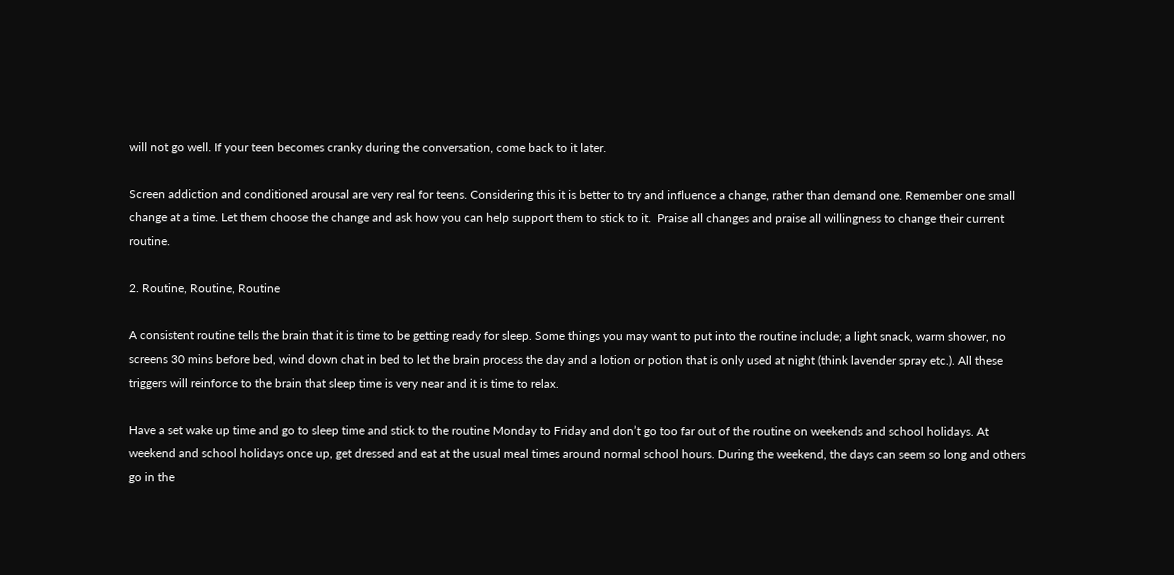will not go well. If your teen becomes cranky during the conversation, come back to it later.

Screen addiction and conditioned arousal are very real for teens. Considering this it is better to try and influence a change, rather than demand one. Remember one small change at a time. Let them choose the change and ask how you can help support them to stick to it.  Praise all changes and praise all willingness to change their current routine.

2. Routine, Routine, Routine

A consistent routine tells the brain that it is time to be getting ready for sleep. Some things you may want to put into the routine include; a light snack, warm shower, no screens 30 mins before bed, wind down chat in bed to let the brain process the day and a lotion or potion that is only used at night (think lavender spray etc.). All these triggers will reinforce to the brain that sleep time is very near and it is time to relax.

Have a set wake up time and go to sleep time and stick to the routine Monday to Friday and don’t go too far out of the routine on weekends and school holidays. At weekend and school holidays once up, get dressed and eat at the usual meal times around normal school hours. During the weekend, the days can seem so long and others go in the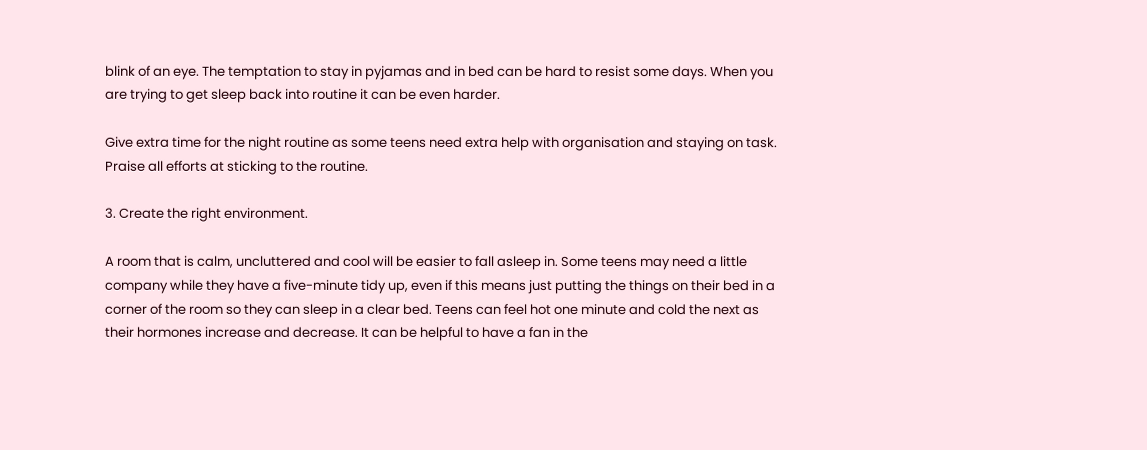blink of an eye. The temptation to stay in pyjamas and in bed can be hard to resist some days. When you are trying to get sleep back into routine it can be even harder.

Give extra time for the night routine as some teens need extra help with organisation and staying on task. Praise all efforts at sticking to the routine.

3. Create the right environment.

A room that is calm, uncluttered and cool will be easier to fall asleep in. Some teens may need a little company while they have a five-minute tidy up, even if this means just putting the things on their bed in a corner of the room so they can sleep in a clear bed. Teens can feel hot one minute and cold the next as their hormones increase and decrease. It can be helpful to have a fan in the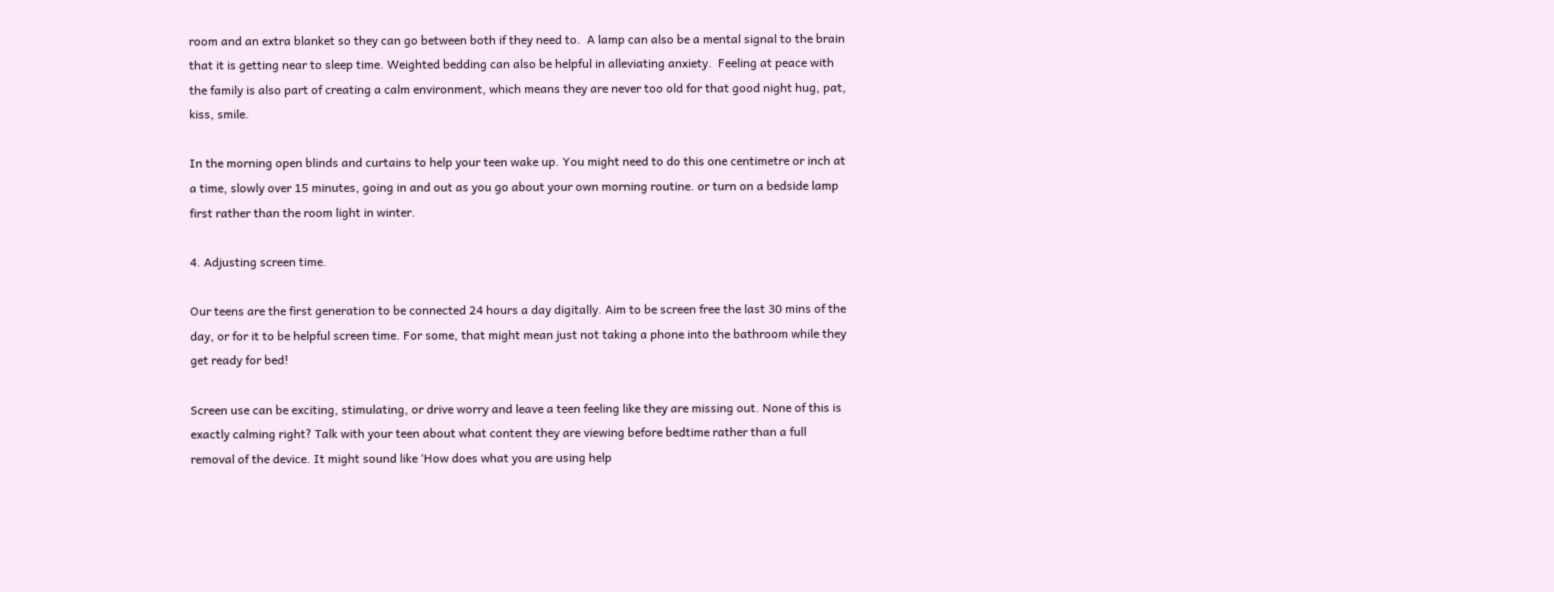room and an extra blanket so they can go between both if they need to.  A lamp can also be a mental signal to the brain that it is getting near to sleep time. Weighted bedding can also be helpful in alleviating anxiety.  Feeling at peace with the family is also part of creating a calm environment, which means they are never too old for that good night hug, pat, kiss, smile.

In the morning open blinds and curtains to help your teen wake up. You might need to do this one centimetre or inch at a time, slowly over 15 minutes, going in and out as you go about your own morning routine. or turn on a bedside lamp first rather than the room light in winter.

4. Adjusting screen time.

Our teens are the first generation to be connected 24 hours a day digitally. Aim to be screen free the last 30 mins of the day, or for it to be helpful screen time. For some, that might mean just not taking a phone into the bathroom while they get ready for bed!

Screen use can be exciting, stimulating, or drive worry and leave a teen feeling like they are missing out. None of this is exactly calming right? Talk with your teen about what content they are viewing before bedtime rather than a full removal of the device. It might sound like ‘How does what you are using help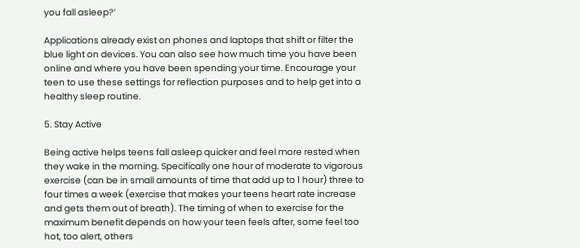you fall asleep?’

Applications already exist on phones and laptops that shift or filter the blue light on devices. You can also see how much time you have been online and where you have been spending your time. Encourage your teen to use these settings for reflection purposes and to help get into a healthy sleep routine.

5. Stay Active

Being active helps teens fall asleep quicker and feel more rested when they wake in the morning. Specifically one hour of moderate to vigorous exercise (can be in small amounts of time that add up to 1 hour) three to four times a week (exercise that makes your teens heart rate increase and gets them out of breath). The timing of when to exercise for the maximum benefit depends on how your teen feels after, some feel too hot, too alert, others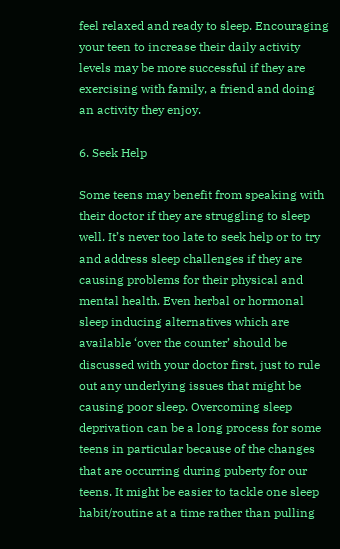feel relaxed and ready to sleep. Encouraging your teen to increase their daily activity levels may be more successful if they are exercising with family, a friend and doing an activity they enjoy.

6. Seek Help

Some teens may benefit from speaking with their doctor if they are struggling to sleep well. It’s never too late to seek help or to try and address sleep challenges if they are causing problems for their physical and mental health. Even herbal or hormonal sleep inducing alternatives which are available ‘over the counter’ should be discussed with your doctor first, just to rule out any underlying issues that might be causing poor sleep. Overcoming sleep deprivation can be a long process for some teens in particular because of the changes that are occurring during puberty for our teens. It might be easier to tackle one sleep habit/routine at a time rather than pulling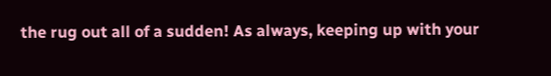the rug out all of a sudden! As always, keeping up with your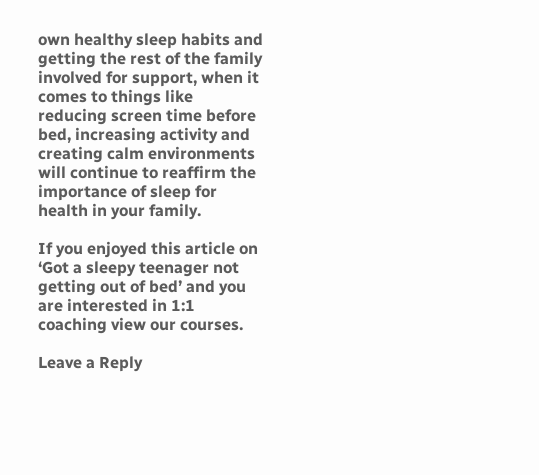own healthy sleep habits and getting the rest of the family involved for support, when it comes to things like reducing screen time before bed, increasing activity and creating calm environments will continue to reaffirm the importance of sleep for health in your family.

If you enjoyed this article on ‘Got a sleepy teenager not getting out of bed’ and you are interested in 1:1 coaching view our courses.

Leave a Reply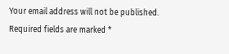Your email address will not be published. Required fields are marked *